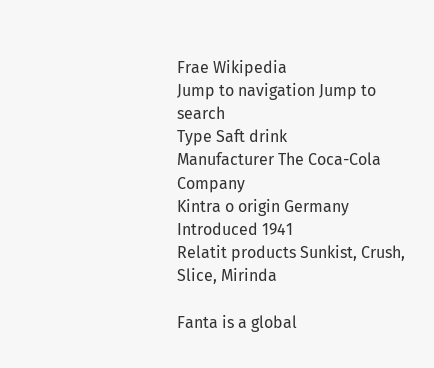Frae Wikipedia
Jump to navigation Jump to search
Type Saft drink
Manufacturer The Coca-Cola Company
Kintra o origin Germany
Introduced 1941
Relatit products Sunkist, Crush, Slice, Mirinda

Fanta is a global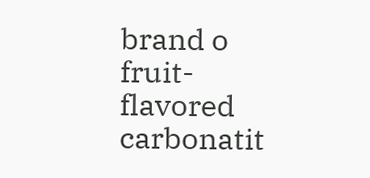brand o fruit-flavored carbonatit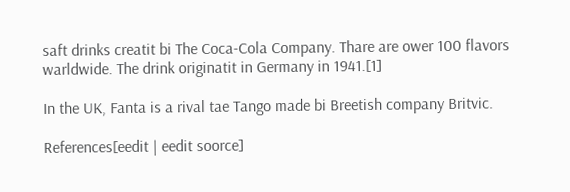saft drinks creatit bi The Coca-Cola Company. Thare are ower 100 flavors warldwide. The drink originatit in Germany in 1941.[1]

In the UK, Fanta is a rival tae Tango made bi Breetish company Britvic.

References[eedit | eedit soorce]